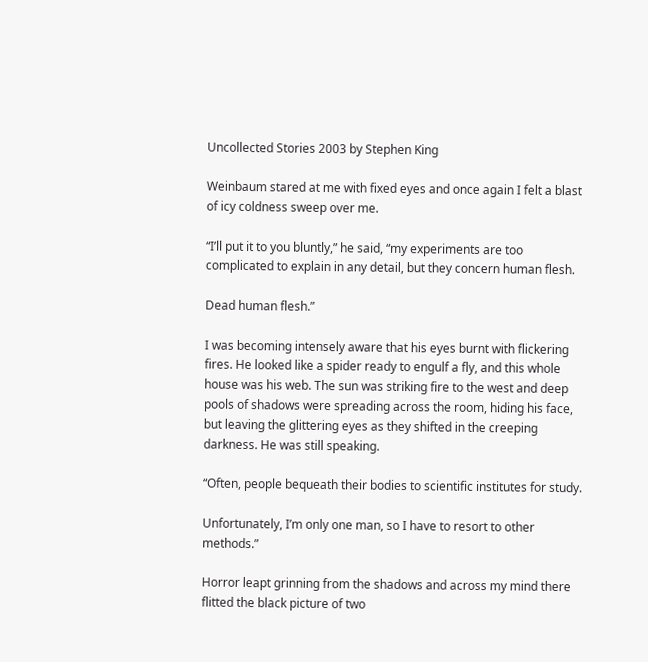Uncollected Stories 2003 by Stephen King

Weinbaum stared at me with fixed eyes and once again I felt a blast of icy coldness sweep over me.

“I’ll put it to you bluntly,” he said, “my experiments are too complicated to explain in any detail, but they concern human flesh.

Dead human flesh.”

I was becoming intensely aware that his eyes burnt with flickering fires. He looked like a spider ready to engulf a fly, and this whole house was his web. The sun was striking fire to the west and deep pools of shadows were spreading across the room, hiding his face, but leaving the glittering eyes as they shifted in the creeping darkness. He was still speaking.

“Often, people bequeath their bodies to scientific institutes for study.

Unfortunately, I’m only one man, so I have to resort to other methods.”

Horror leapt grinning from the shadows and across my mind there flitted the black picture of two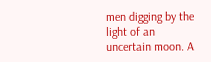men digging by the light of an uncertain moon. A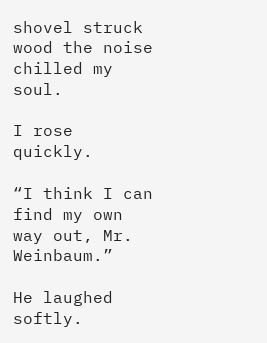shovel struck wood the noise chilled my soul.

I rose quickly.

“I think I can find my own way out, Mr. Weinbaum.”

He laughed softly.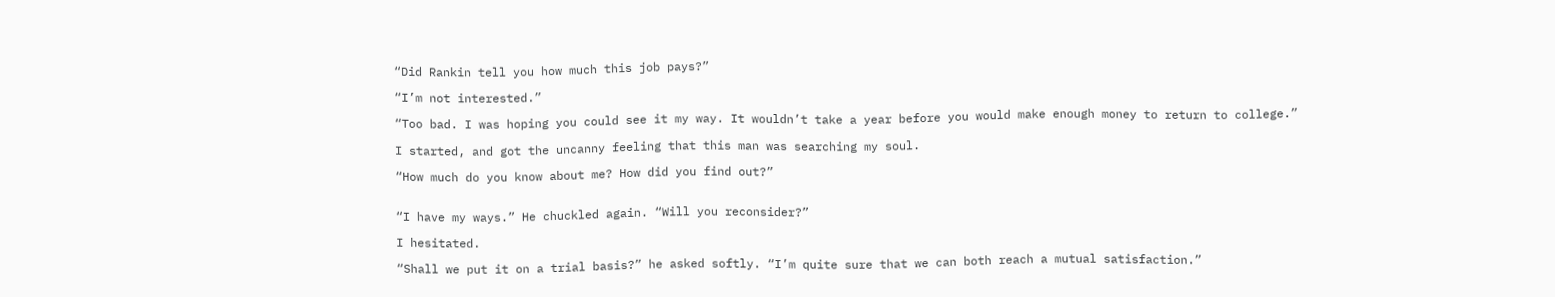“Did Rankin tell you how much this job pays?”

“I’m not interested.”

“Too bad. I was hoping you could see it my way. It wouldn’t take a year before you would make enough money to return to college.”

I started, and got the uncanny feeling that this man was searching my soul.

“How much do you know about me? How did you find out?”


“I have my ways.” He chuckled again. “Will you reconsider?”

I hesitated.

“Shall we put it on a trial basis?” he asked softly. “I’m quite sure that we can both reach a mutual satisfaction.”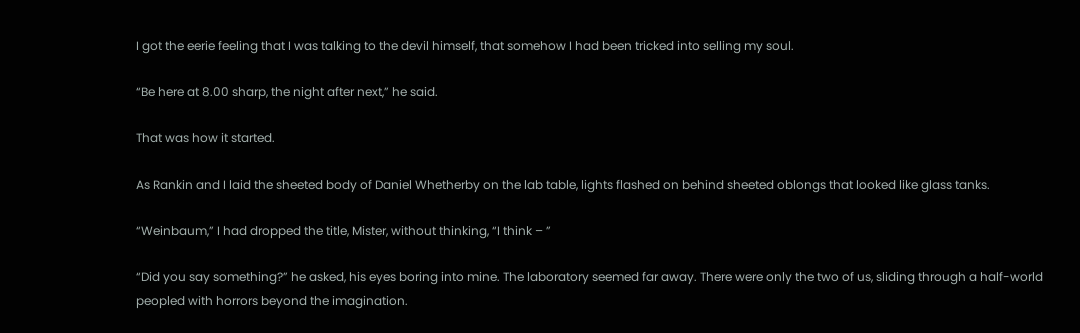I got the eerie feeling that I was talking to the devil himself, that somehow I had been tricked into selling my soul.

“Be here at 8.00 sharp, the night after next,” he said.

That was how it started.

As Rankin and I laid the sheeted body of Daniel Whetherby on the lab table, lights flashed on behind sheeted oblongs that looked like glass tanks.

“Weinbaum,” I had dropped the title, Mister, without thinking, “I think – ”

“Did you say something?” he asked, his eyes boring into mine. The laboratory seemed far away. There were only the two of us, sliding through a half-world peopled with horrors beyond the imagination.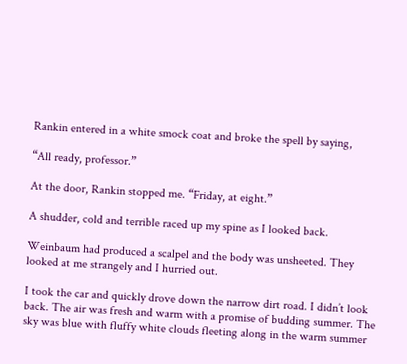Rankin entered in a white smock coat and broke the spell by saying,

“All ready, professor.”

At the door, Rankin stopped me. “Friday, at eight.”

A shudder, cold and terrible raced up my spine as I looked back.

Weinbaum had produced a scalpel and the body was unsheeted. They looked at me strangely and I hurried out.

I took the car and quickly drove down the narrow dirt road. I didn’t look back. The air was fresh and warm with a promise of budding summer. The sky was blue with fluffy white clouds fleeting along in the warm summer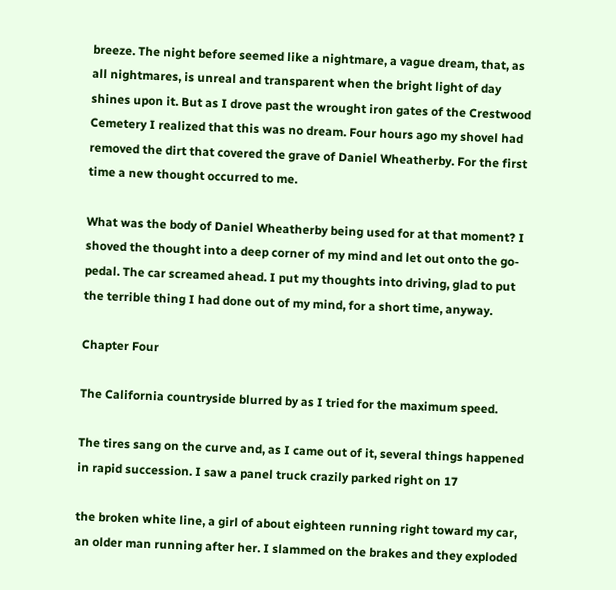breeze. The night before seemed like a nightmare, a vague dream, that, as all nightmares, is unreal and transparent when the bright light of day shines upon it. But as I drove past the wrought iron gates of the Crestwood Cemetery I realized that this was no dream. Four hours ago my shovel had removed the dirt that covered the grave of Daniel Wheatherby. For the first time a new thought occurred to me.

What was the body of Daniel Wheatherby being used for at that moment? I shoved the thought into a deep corner of my mind and let out onto the go-pedal. The car screamed ahead. I put my thoughts into driving, glad to put the terrible thing I had done out of my mind, for a short time, anyway.

Chapter Four

The California countryside blurred by as I tried for the maximum speed.

The tires sang on the curve and, as I came out of it, several things happened in rapid succession. I saw a panel truck crazily parked right on 17

the broken white line, a girl of about eighteen running right toward my car, an older man running after her. I slammed on the brakes and they exploded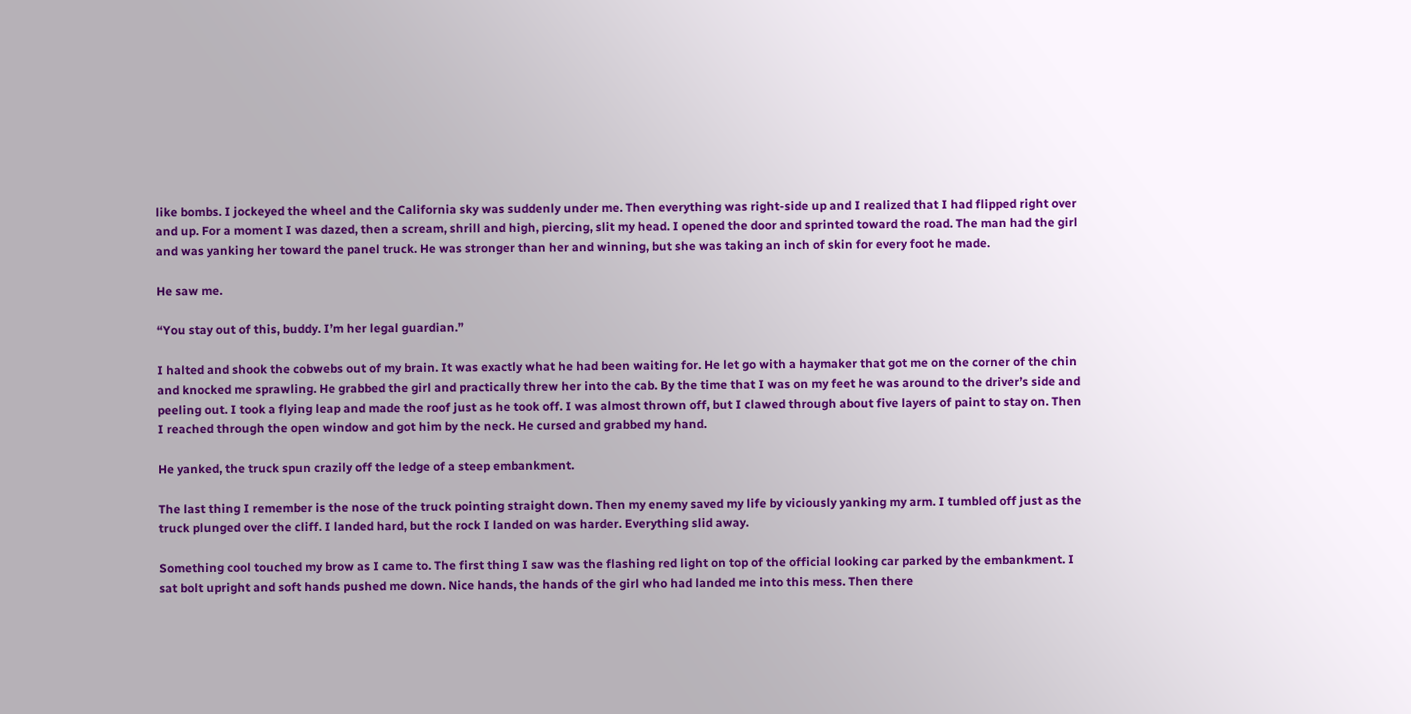like bombs. I jockeyed the wheel and the California sky was suddenly under me. Then everything was right-side up and I realized that I had flipped right over and up. For a moment I was dazed, then a scream, shrill and high, piercing, slit my head. I opened the door and sprinted toward the road. The man had the girl and was yanking her toward the panel truck. He was stronger than her and winning, but she was taking an inch of skin for every foot he made.

He saw me.

“You stay out of this, buddy. I’m her legal guardian.”

I halted and shook the cobwebs out of my brain. It was exactly what he had been waiting for. He let go with a haymaker that got me on the corner of the chin and knocked me sprawling. He grabbed the girl and practically threw her into the cab. By the time that I was on my feet he was around to the driver’s side and peeling out. I took a flying leap and made the roof just as he took off. I was almost thrown off, but I clawed through about five layers of paint to stay on. Then I reached through the open window and got him by the neck. He cursed and grabbed my hand.

He yanked, the truck spun crazily off the ledge of a steep embankment.

The last thing I remember is the nose of the truck pointing straight down. Then my enemy saved my life by viciously yanking my arm. I tumbled off just as the truck plunged over the cliff. I landed hard, but the rock I landed on was harder. Everything slid away.

Something cool touched my brow as I came to. The first thing I saw was the flashing red light on top of the official looking car parked by the embankment. I sat bolt upright and soft hands pushed me down. Nice hands, the hands of the girl who had landed me into this mess. Then there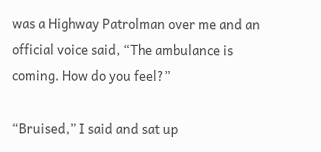was a Highway Patrolman over me and an official voice said, “The ambulance is coming. How do you feel?”

“Bruised,” I said and sat up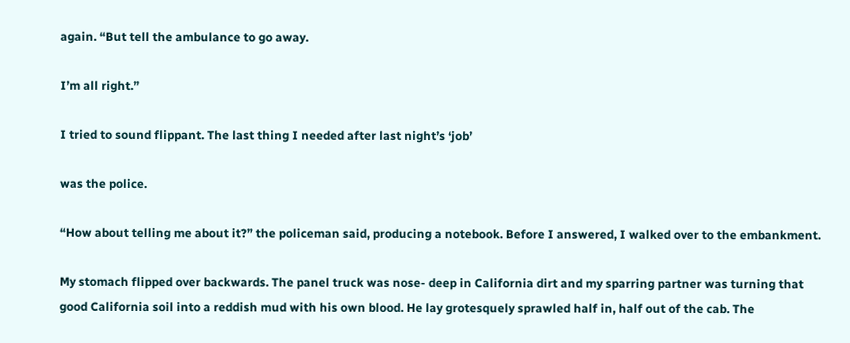again. “But tell the ambulance to go away.

I’m all right.”

I tried to sound flippant. The last thing I needed after last night’s ‘job’

was the police.

“How about telling me about it?” the policeman said, producing a notebook. Before I answered, I walked over to the embankment.

My stomach flipped over backwards. The panel truck was nose- deep in California dirt and my sparring partner was turning that good California soil into a reddish mud with his own blood. He lay grotesquely sprawled half in, half out of the cab. The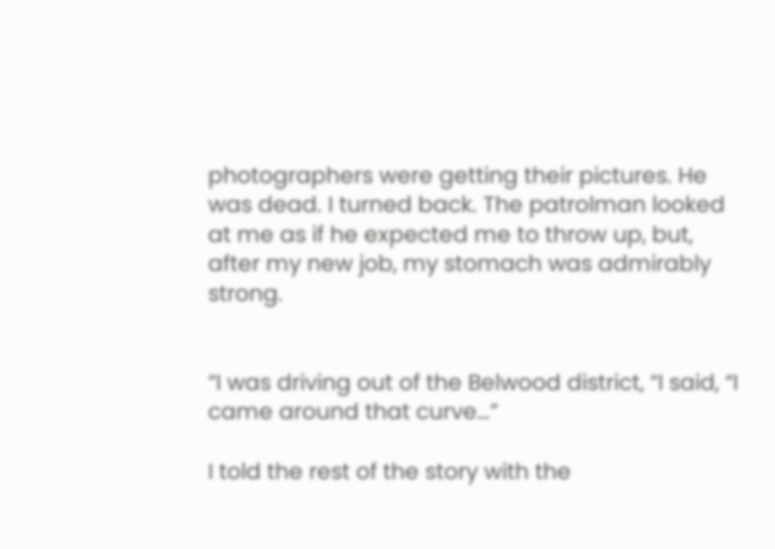photographers were getting their pictures. He was dead. I turned back. The patrolman looked at me as if he expected me to throw up, but, after my new job, my stomach was admirably strong.


“I was driving out of the Belwood district, “I said, “I came around that curve…”

I told the rest of the story with the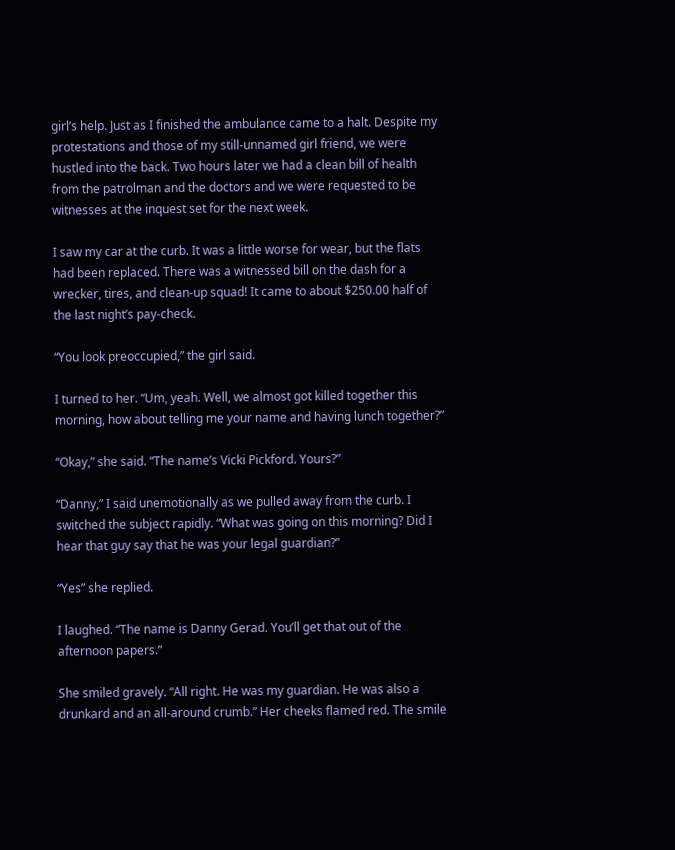girl’s help. Just as I finished the ambulance came to a halt. Despite my protestations and those of my still-unnamed girl friend, we were hustled into the back. Two hours later we had a clean bill of health from the patrolman and the doctors and we were requested to be witnesses at the inquest set for the next week.

I saw my car at the curb. It was a little worse for wear, but the flats had been replaced. There was a witnessed bill on the dash for a wrecker, tires, and clean-up squad! It came to about $250.00 half of the last night’s pay-check.

“You look preoccupied,” the girl said.

I turned to her. “Um, yeah. Well, we almost got killed together this morning, how about telling me your name and having lunch together?”

“Okay,” she said. “The name’s Vicki Pickford. Yours?”

“Danny,” I said unemotionally as we pulled away from the curb. I switched the subject rapidly. “What was going on this morning? Did I hear that guy say that he was your legal guardian?”

“Yes” she replied.

I laughed. “The name is Danny Gerad. You’ll get that out of the afternoon papers.”

She smiled gravely. “All right. He was my guardian. He was also a drunkard and an all-around crumb.” Her cheeks flamed red. The smile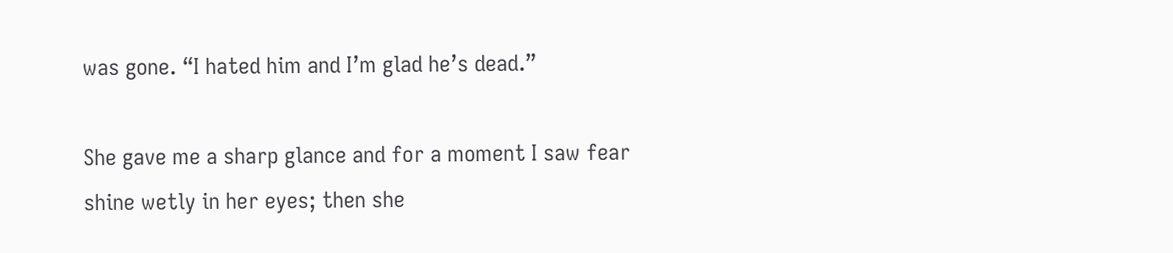was gone. “I hated him and I’m glad he’s dead.”

She gave me a sharp glance and for a moment I saw fear shine wetly in her eyes; then she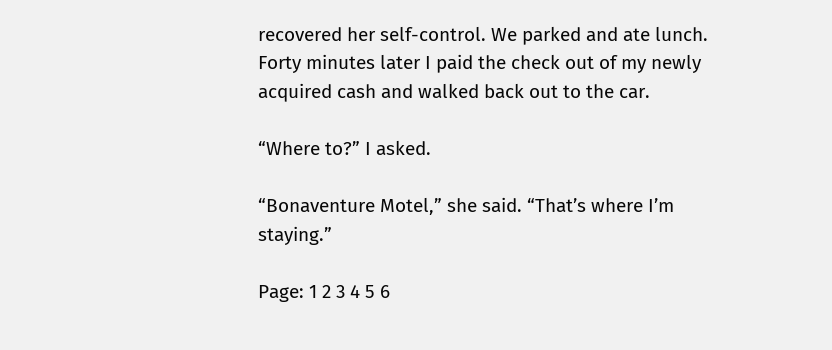recovered her self-control. We parked and ate lunch. Forty minutes later I paid the check out of my newly acquired cash and walked back out to the car.

“Where to?” I asked.

“Bonaventure Motel,” she said. “That’s where I’m staying.”

Page: 1 2 3 4 5 6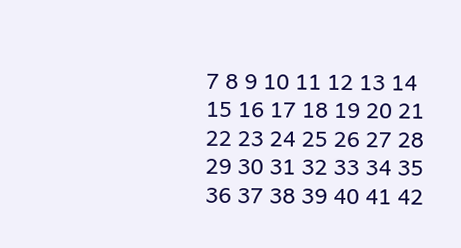7 8 9 10 11 12 13 14 15 16 17 18 19 20 21 22 23 24 25 26 27 28 29 30 31 32 33 34 35 36 37 38 39 40 41 42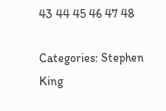43 44 45 46 47 48

Categories: Stephen King